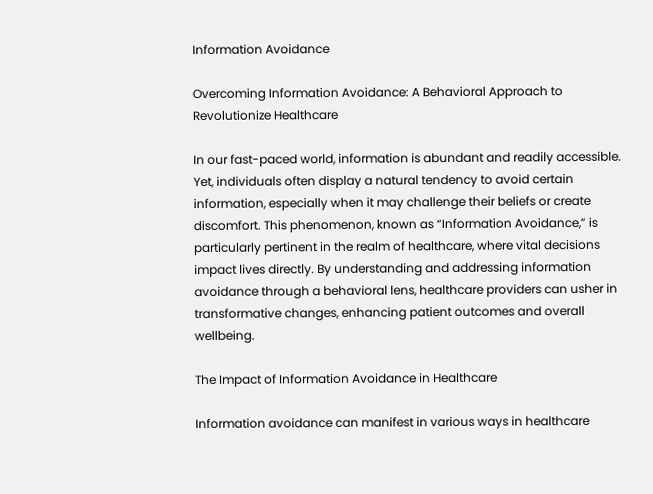Information Avoidance

Overcoming Information Avoidance: A Behavioral Approach to Revolutionize Healthcare

In our fast-paced world, information is abundant and readily accessible. Yet, individuals often display a natural tendency to avoid certain information, especially when it may challenge their beliefs or create discomfort. This phenomenon, known as “Information Avoidance,” is particularly pertinent in the realm of healthcare, where vital decisions impact lives directly. By understanding and addressing information avoidance through a behavioral lens, healthcare providers can usher in transformative changes, enhancing patient outcomes and overall wellbeing.

The Impact of Information Avoidance in Healthcare

Information avoidance can manifest in various ways in healthcare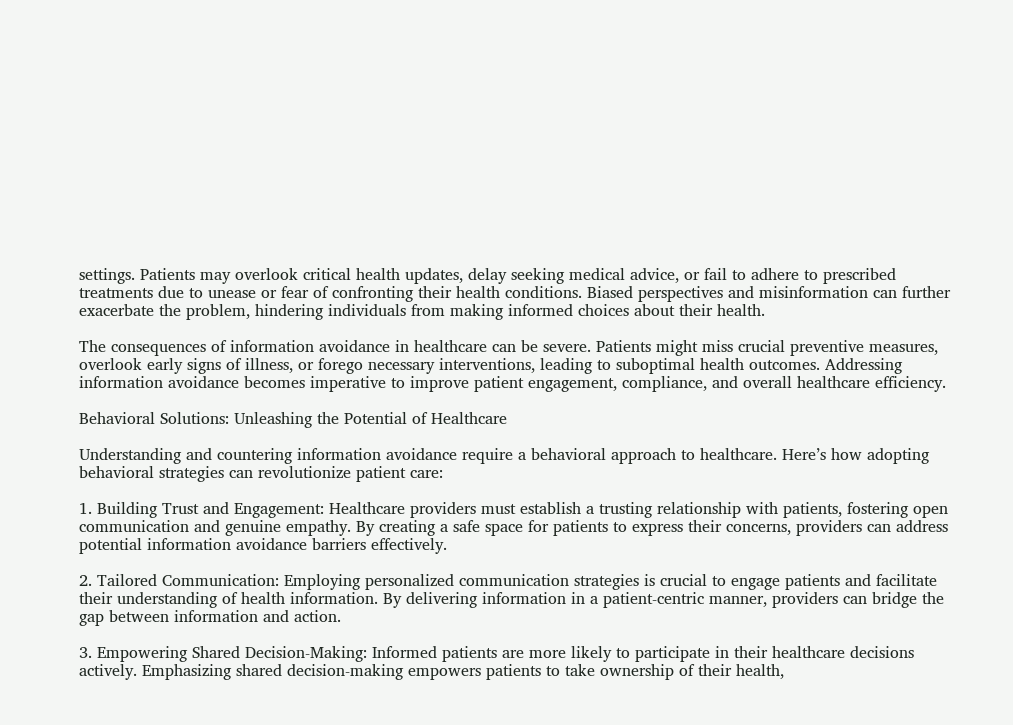settings. Patients may overlook critical health updates, delay seeking medical advice, or fail to adhere to prescribed treatments due to unease or fear of confronting their health conditions. Biased perspectives and misinformation can further exacerbate the problem, hindering individuals from making informed choices about their health.

The consequences of information avoidance in healthcare can be severe. Patients might miss crucial preventive measures, overlook early signs of illness, or forego necessary interventions, leading to suboptimal health outcomes. Addressing information avoidance becomes imperative to improve patient engagement, compliance, and overall healthcare efficiency.

Behavioral Solutions: Unleashing the Potential of Healthcare

Understanding and countering information avoidance require a behavioral approach to healthcare. Here’s how adopting behavioral strategies can revolutionize patient care:

1. Building Trust and Engagement: Healthcare providers must establish a trusting relationship with patients, fostering open communication and genuine empathy. By creating a safe space for patients to express their concerns, providers can address potential information avoidance barriers effectively.

2. Tailored Communication: Employing personalized communication strategies is crucial to engage patients and facilitate their understanding of health information. By delivering information in a patient-centric manner, providers can bridge the gap between information and action.

3. Empowering Shared Decision-Making: Informed patients are more likely to participate in their healthcare decisions actively. Emphasizing shared decision-making empowers patients to take ownership of their health,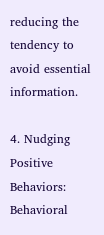reducing the tendency to avoid essential information.

4. Nudging Positive Behaviors: Behavioral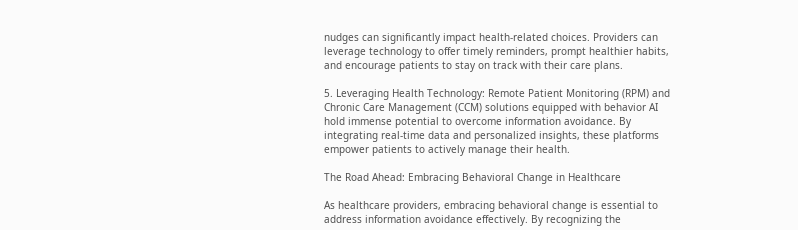nudges can significantly impact health-related choices. Providers can leverage technology to offer timely reminders, prompt healthier habits, and encourage patients to stay on track with their care plans.

5. Leveraging Health Technology: Remote Patient Monitoring (RPM) and Chronic Care Management (CCM) solutions equipped with behavior AI hold immense potential to overcome information avoidance. By integrating real-time data and personalized insights, these platforms empower patients to actively manage their health.

The Road Ahead: Embracing Behavioral Change in Healthcare

As healthcare providers, embracing behavioral change is essential to address information avoidance effectively. By recognizing the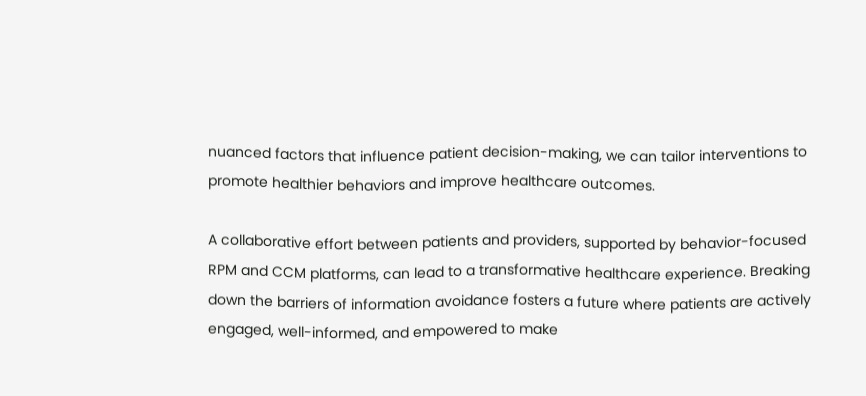nuanced factors that influence patient decision-making, we can tailor interventions to promote healthier behaviors and improve healthcare outcomes.

A collaborative effort between patients and providers, supported by behavior-focused RPM and CCM platforms, can lead to a transformative healthcare experience. Breaking down the barriers of information avoidance fosters a future where patients are actively engaged, well-informed, and empowered to make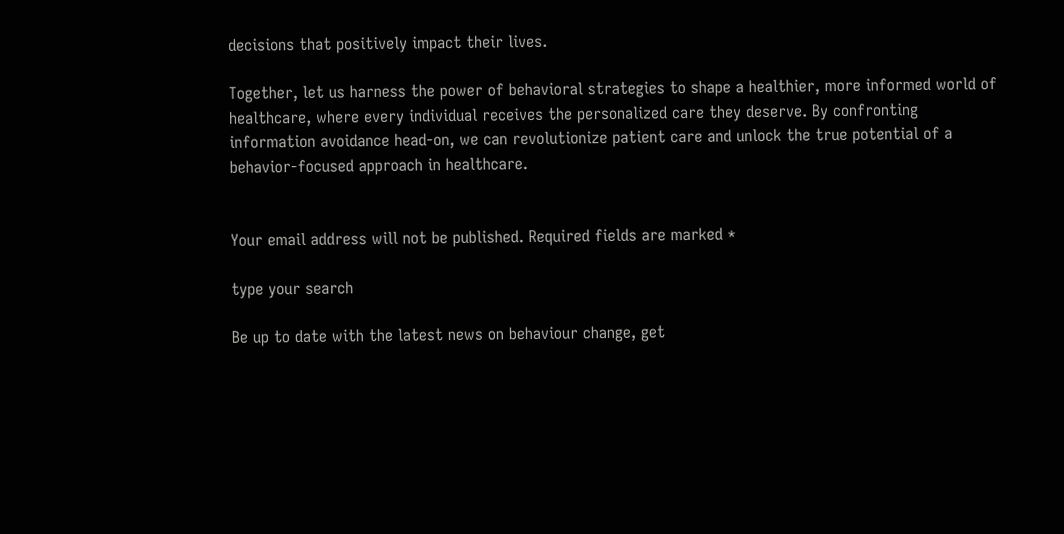decisions that positively impact their lives.

Together, let us harness the power of behavioral strategies to shape a healthier, more informed world of healthcare, where every individual receives the personalized care they deserve. By confronting information avoidance head-on, we can revolutionize patient care and unlock the true potential of a behavior-focused approach in healthcare.


Your email address will not be published. Required fields are marked *

type your search

Be up to date with the latest news on behaviour change, get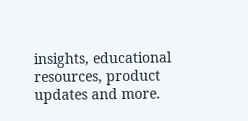insights, educational resources, product updates and more.